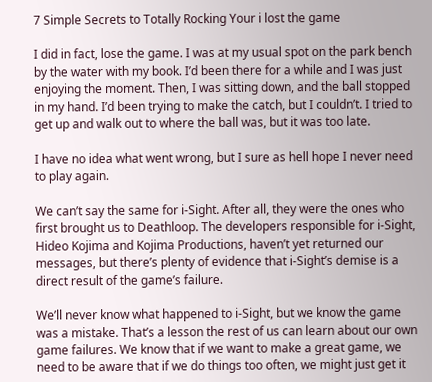7 Simple Secrets to Totally Rocking Your i lost the game

I did in fact, lose the game. I was at my usual spot on the park bench by the water with my book. I’d been there for a while and I was just enjoying the moment. Then, I was sitting down, and the ball stopped in my hand. I’d been trying to make the catch, but I couldn’t. I tried to get up and walk out to where the ball was, but it was too late.

I have no idea what went wrong, but I sure as hell hope I never need to play again.

We can’t say the same for i-Sight. After all, they were the ones who first brought us to Deathloop. The developers responsible for i-Sight, Hideo Kojima and Kojima Productions, haven’t yet returned our messages, but there’s plenty of evidence that i-Sight’s demise is a direct result of the game’s failure.

We’ll never know what happened to i-Sight, but we know the game was a mistake. That’s a lesson the rest of us can learn about our own game failures. We know that if we want to make a great game, we need to be aware that if we do things too often, we might just get it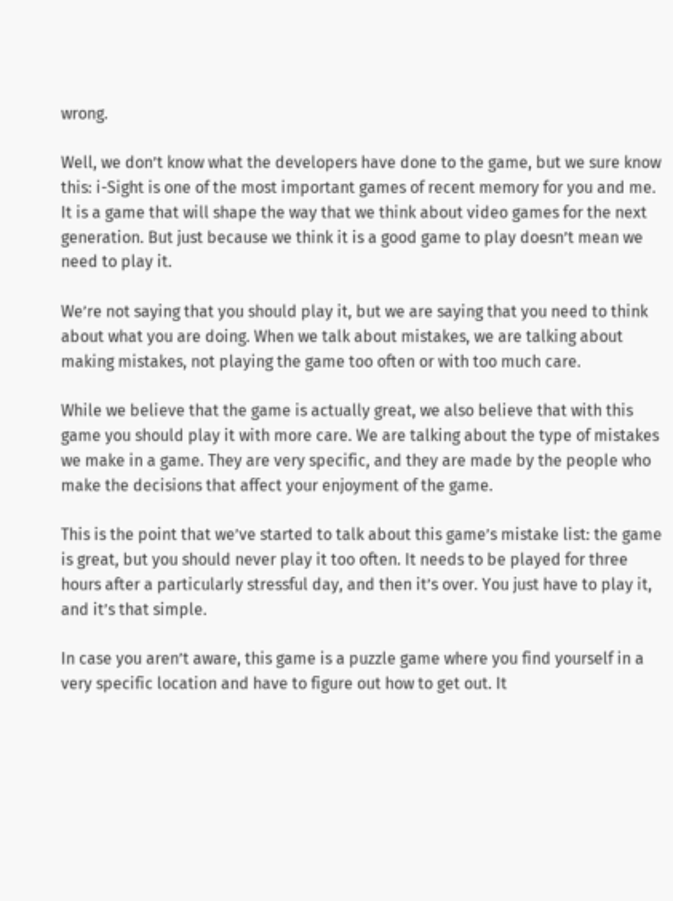wrong.

Well, we don’t know what the developers have done to the game, but we sure know this: i-Sight is one of the most important games of recent memory for you and me. It is a game that will shape the way that we think about video games for the next generation. But just because we think it is a good game to play doesn’t mean we need to play it.

We’re not saying that you should play it, but we are saying that you need to think about what you are doing. When we talk about mistakes, we are talking about making mistakes, not playing the game too often or with too much care.

While we believe that the game is actually great, we also believe that with this game you should play it with more care. We are talking about the type of mistakes we make in a game. They are very specific, and they are made by the people who make the decisions that affect your enjoyment of the game.

This is the point that we’ve started to talk about this game’s mistake list: the game is great, but you should never play it too often. It needs to be played for three hours after a particularly stressful day, and then it’s over. You just have to play it, and it’s that simple.

In case you aren’t aware, this game is a puzzle game where you find yourself in a very specific location and have to figure out how to get out. It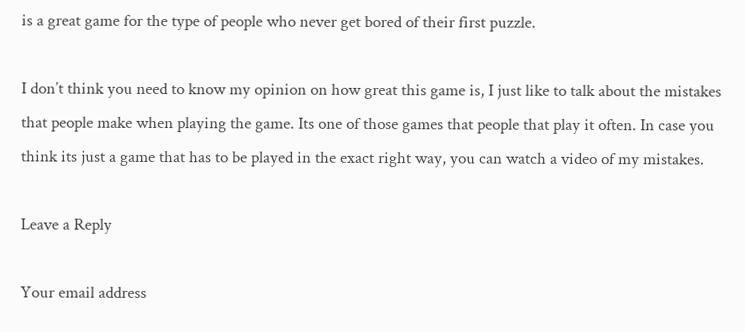is a great game for the type of people who never get bored of their first puzzle.

I don’t think you need to know my opinion on how great this game is, I just like to talk about the mistakes that people make when playing the game. Its one of those games that people that play it often. In case you think its just a game that has to be played in the exact right way, you can watch a video of my mistakes.

Leave a Reply

Your email address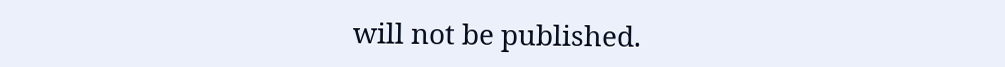will not be published.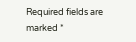Required fields are marked *